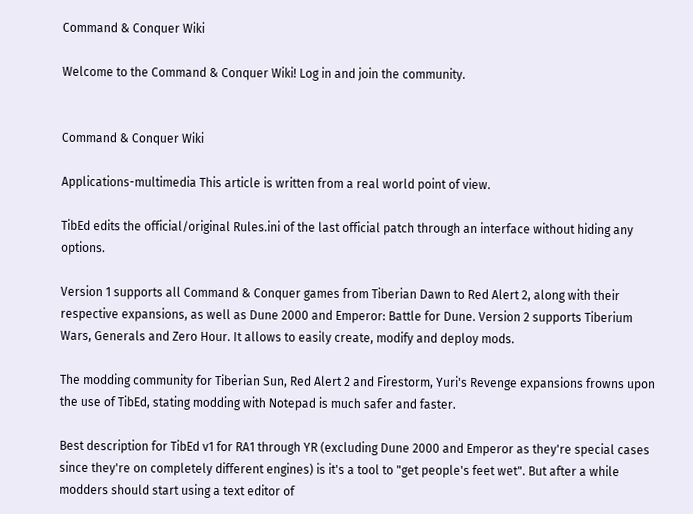Command & Conquer Wiki

Welcome to the Command & Conquer Wiki! Log in and join the community.


Command & Conquer Wiki

Applications-multimedia This article is written from a real world point of view.

TibEd edits the official/original Rules.ini of the last official patch through an interface without hiding any options.

Version 1 supports all Command & Conquer games from Tiberian Dawn to Red Alert 2, along with their respective expansions, as well as Dune 2000 and Emperor: Battle for Dune. Version 2 supports Tiberium Wars, Generals and Zero Hour. It allows to easily create, modify and deploy mods.

The modding community for Tiberian Sun, Red Alert 2 and Firestorm, Yuri's Revenge expansions frowns upon the use of TibEd, stating modding with Notepad is much safer and faster.

Best description for TibEd v1 for RA1 through YR (excluding Dune 2000 and Emperor as they're special cases since they're on completely different engines) is it's a tool to "get people's feet wet". But after a while modders should start using a text editor of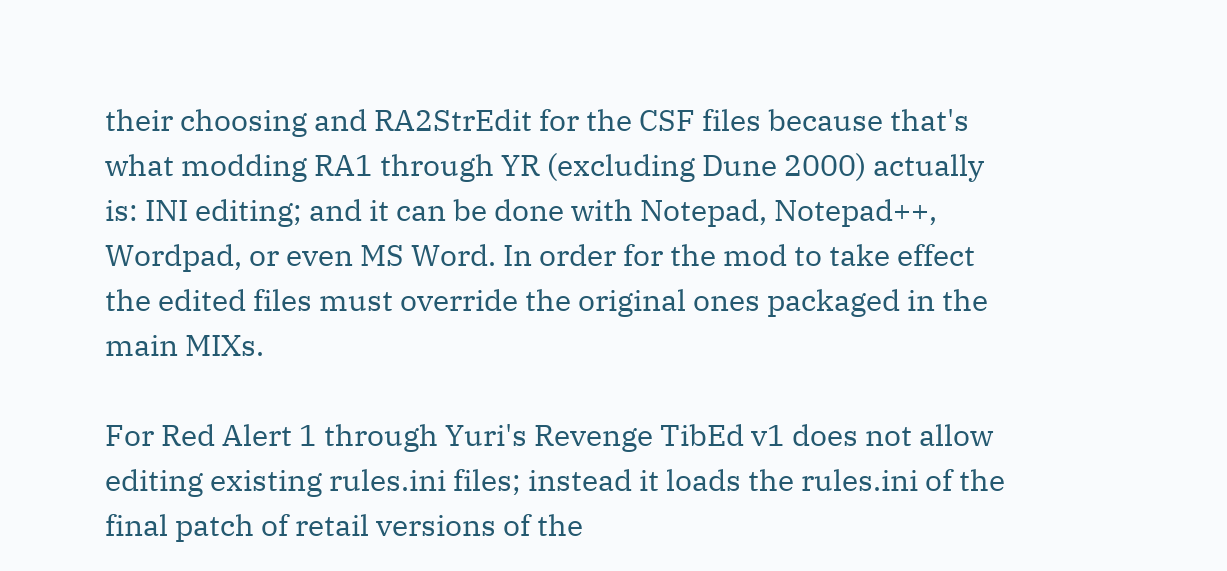their choosing and RA2StrEdit for the CSF files because that's what modding RA1 through YR (excluding Dune 2000) actually is: INI editing; and it can be done with Notepad, Notepad++, Wordpad, or even MS Word. In order for the mod to take effect the edited files must override the original ones packaged in the main MIXs.

For Red Alert 1 through Yuri's Revenge TibEd v1 does not allow editing existing rules.ini files; instead it loads the rules.ini of the final patch of retail versions of the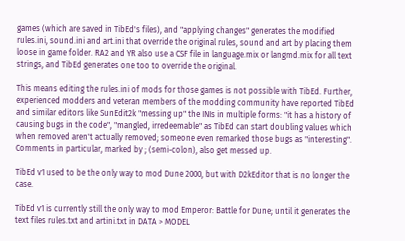games (which are saved in TibEd's files), and "applying changes" generates the modified rules.ini, sound.ini and art.ini that override the original rules, sound and art by placing them loose in game folder. RA2 and YR also use a CSF file in language.mix or langmd.mix for all text strings, and TibEd generates one too to override the original.

This means editing the rules.ini of mods for those games is not possible with TibEd. Further, experienced modders and veteran members of the modding community have reported TibEd and similar editors like SunEdit2k "messing up" the INIs in multiple forms: "it has a history of causing bugs in the code", "mangled, irredeemable" as TibEd can start doubling values which when removed aren't actually removed; someone even remarked those bugs as "interesting". Comments in particular, marked by ; (semi-colon), also get messed up.

TibEd v1 used to be the only way to mod Dune 2000, but with D2kEditor that is no longer the case.

TibEd v1 is currently still the only way to mod Emperor: Battle for Dune; until it generates the text files rules.txt and artini.txt in DATA > MODEL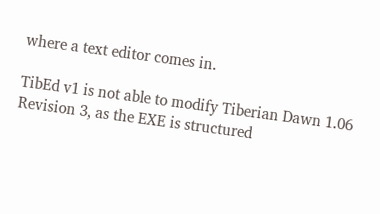where a text editor comes in.

TibEd v1 is not able to modify Tiberian Dawn 1.06 Revision 3, as the EXE is structured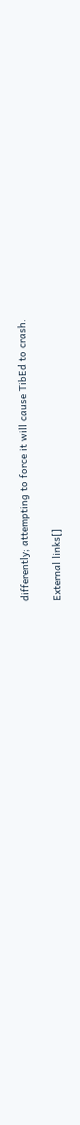differently; attempting to force it will cause TibEd to crash.

External links[]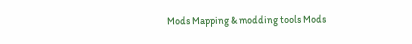Mods Mapping & modding tools Mods